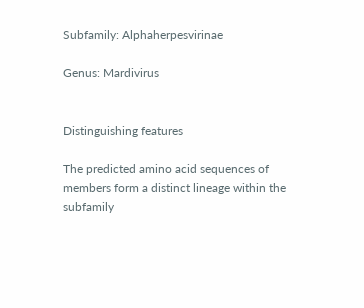Subfamily: Alphaherpesvirinae

Genus: Mardivirus


Distinguishing features

The predicted amino acid sequences of members form a distinct lineage within the subfamily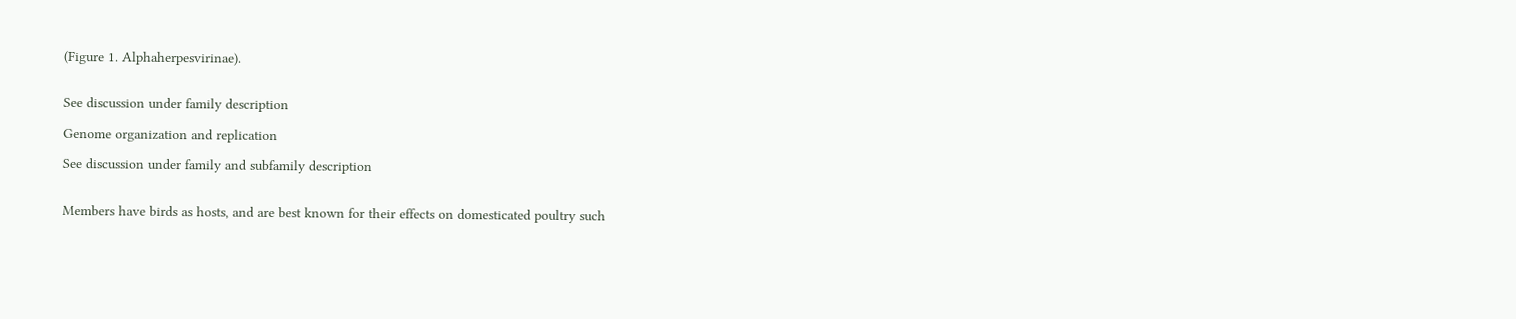(Figure 1. Alphaherpesvirinae).


See discussion under family description

Genome organization and replication

See discussion under family and subfamily description


Members have birds as hosts, and are best known for their effects on domesticated poultry such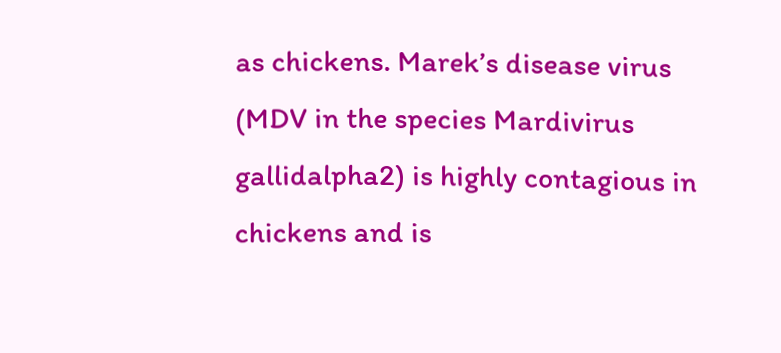as chickens. Marek’s disease virus (MDV in the species Mardivirus gallidalpha2) is highly contagious in chickens and is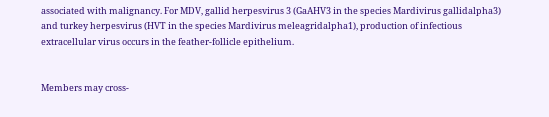associated with malignancy. For MDV, gallid herpesvirus 3 (GaAHV3 in the species Mardivirus gallidalpha3) and turkey herpesvirus (HVT in the species Mardivirus meleagridalpha1), production of infectious extracellular virus occurs in the feather-follicle epithelium.


Members may cross-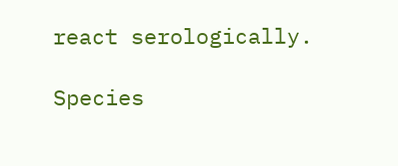react serologically.

Species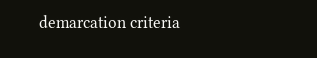demarcation criteria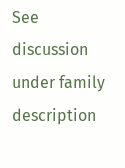See discussion under family description